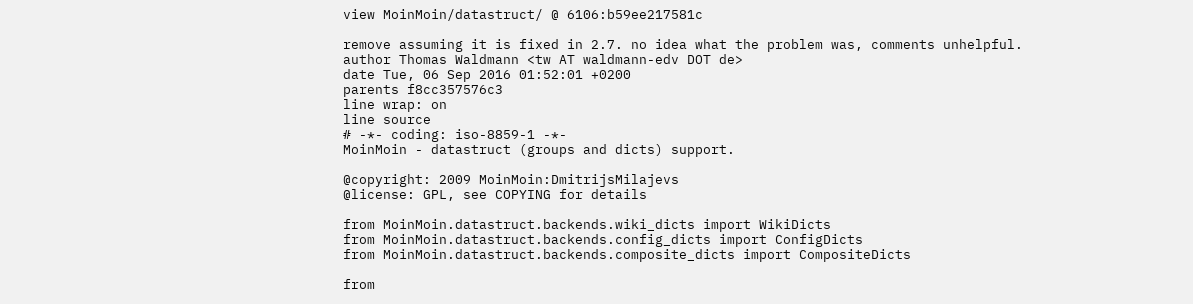view MoinMoin/datastruct/ @ 6106:b59ee217581c

remove assuming it is fixed in 2.7. no idea what the problem was, comments unhelpful.
author Thomas Waldmann <tw AT waldmann-edv DOT de>
date Tue, 06 Sep 2016 01:52:01 +0200
parents f8cc357576c3
line wrap: on
line source
# -*- coding: iso-8859-1 -*-
MoinMoin - datastruct (groups and dicts) support.

@copyright: 2009 MoinMoin:DmitrijsMilajevs
@license: GPL, see COPYING for details

from MoinMoin.datastruct.backends.wiki_dicts import WikiDicts
from MoinMoin.datastruct.backends.config_dicts import ConfigDicts
from MoinMoin.datastruct.backends.composite_dicts import CompositeDicts

from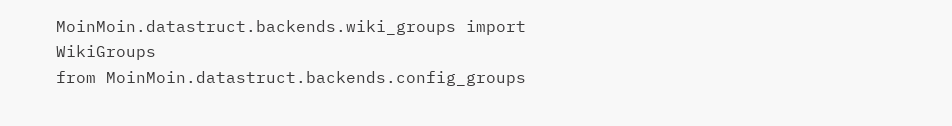MoinMoin.datastruct.backends.wiki_groups import WikiGroups
from MoinMoin.datastruct.backends.config_groups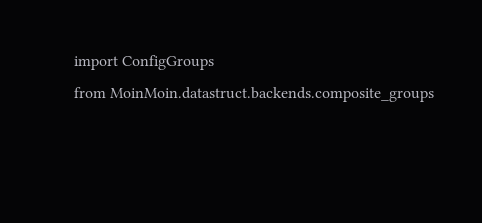import ConfigGroups
from MoinMoin.datastruct.backends.composite_groups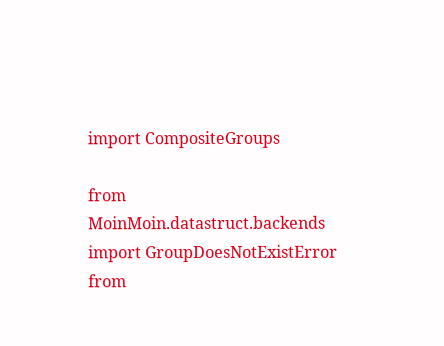import CompositeGroups

from MoinMoin.datastruct.backends import GroupDoesNotExistError
from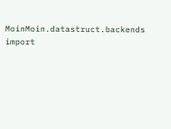MoinMoin.datastruct.backends import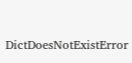DictDoesNotExistError